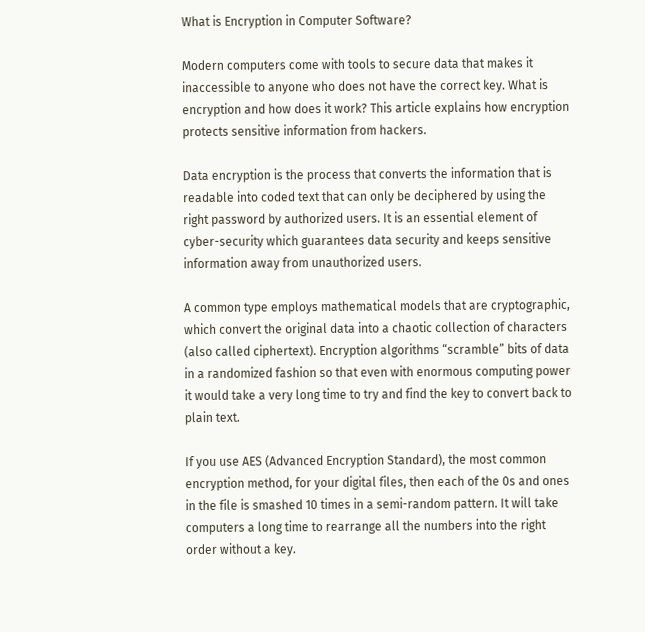What is Encryption in Computer Software?

Modern computers come with tools to secure data that makes it inaccessible to anyone who does not have the correct key. What is encryption and how does it work? This article explains how encryption protects sensitive information from hackers.

Data encryption is the process that converts the information that is readable into coded text that can only be deciphered by using the right password by authorized users. It is an essential element of cyber-security which guarantees data security and keeps sensitive information away from unauthorized users.

A common type employs mathematical models that are cryptographic, which convert the original data into a chaotic collection of characters (also called ciphertext). Encryption algorithms “scramble” bits of data in a randomized fashion so that even with enormous computing power it would take a very long time to try and find the key to convert back to plain text.

If you use AES (Advanced Encryption Standard), the most common encryption method, for your digital files, then each of the 0s and ones in the file is smashed 10 times in a semi-random pattern. It will take computers a long time to rearrange all the numbers into the right order without a key.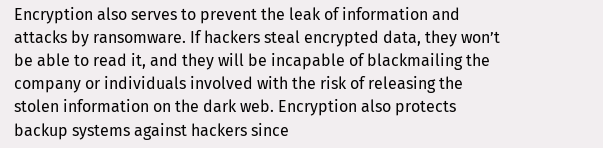Encryption also serves to prevent the leak of information and attacks by ransomware. If hackers steal encrypted data, they won’t be able to read it, and they will be incapable of blackmailing the company or individuals involved with the risk of releasing the stolen information on the dark web. Encryption also protects backup systems against hackers since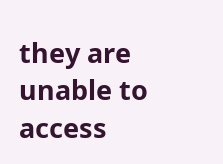they are unable to access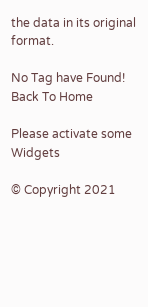the data in its original format.

No Tag have Found!
Back To Home

Please activate some Widgets

© Copyright 2021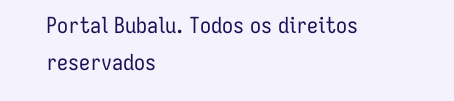Portal Bubalu. Todos os direitos reservados